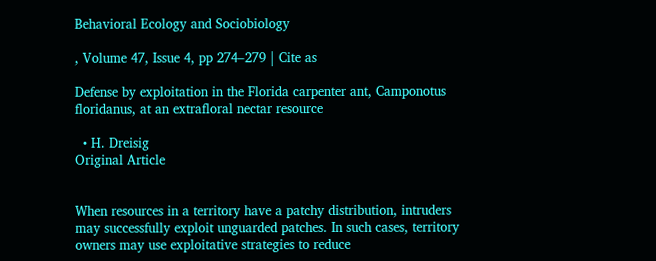Behavioral Ecology and Sociobiology

, Volume 47, Issue 4, pp 274–279 | Cite as

Defense by exploitation in the Florida carpenter ant, Camponotus floridanus, at an extrafloral nectar resource

  • H. Dreisig
Original Article


When resources in a territory have a patchy distribution, intruders may successfully exploit unguarded patches. In such cases, territory owners may use exploitative strategies to reduce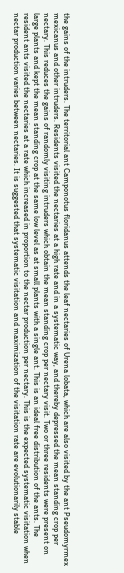the gains of the intruders. The territorial ant Camponotus floridanus attends the leaf nectaries of Urena lobata, which are also visited by the ant Pseudomyrmex mexicanus and other intruders. Residents visited the nectaries at a high rate and in a systematic way, and thereby depressed the mean standing crop per nectary. This reduces the gains of randomly visiting intruders which obtain the mean standing crop per nectary visit. Two or three residents were present on large plants and kept the mean standing crop at the same low level as at small plants with a single ant. This is an ideal free distribution of the ants. The resident ants visited the nectaries at a rate which increased in proportion to the nectar production per nectary. This is the expected systematic visitation when nectar production varies between nectaries. It is suggested that systematic visitation and maximization of the visitation rate are evolutionarily stable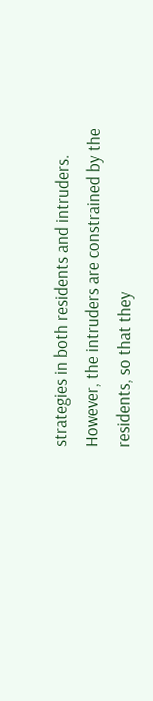strategies in both residents and intruders. However, the intruders are constrained by the residents, so that they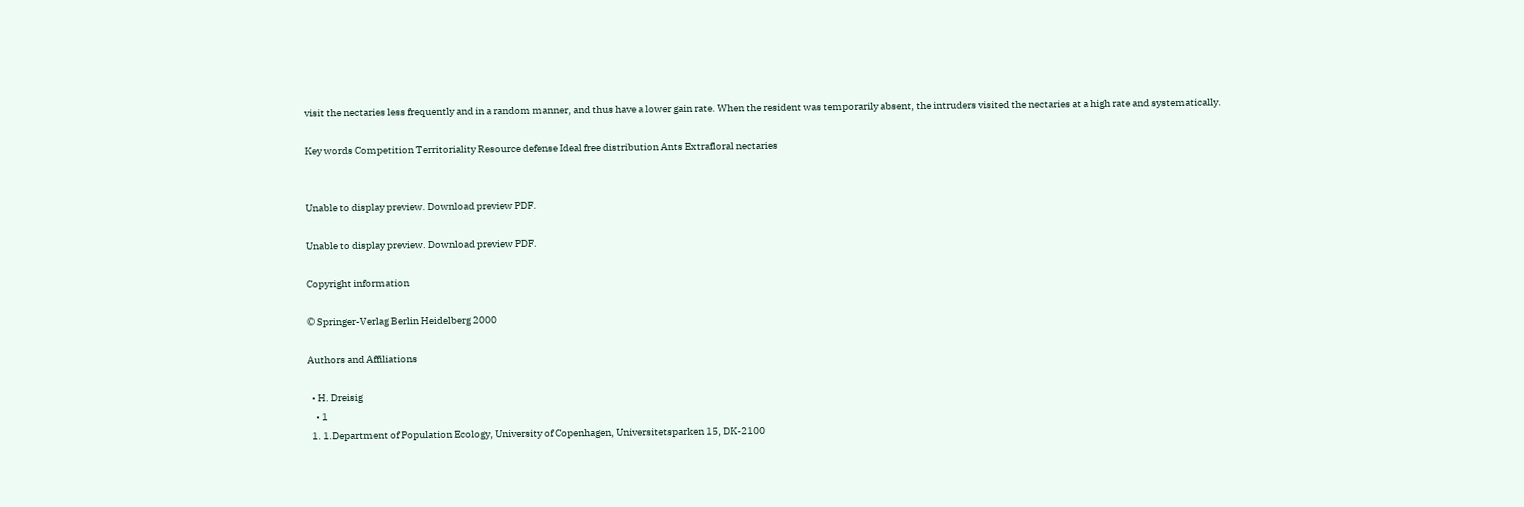visit the nectaries less frequently and in a random manner, and thus have a lower gain rate. When the resident was temporarily absent, the intruders visited the nectaries at a high rate and systematically.

Key words Competition Territoriality Resource defense Ideal free distribution Ants Extrafloral nectaries


Unable to display preview. Download preview PDF.

Unable to display preview. Download preview PDF.

Copyright information

© Springer-Verlag Berlin Heidelberg 2000

Authors and Affiliations

  • H. Dreisig
    • 1
  1. 1.Department of Population Ecology, University of Copenhagen, Universitetsparken 15, DK-2100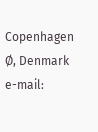Copenhagen Ø, Denmark e-mail: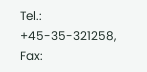Tel.: +45-35-321258, Fax: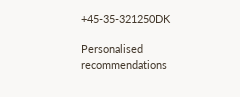+45-35-321250DK

Personalised recommendations